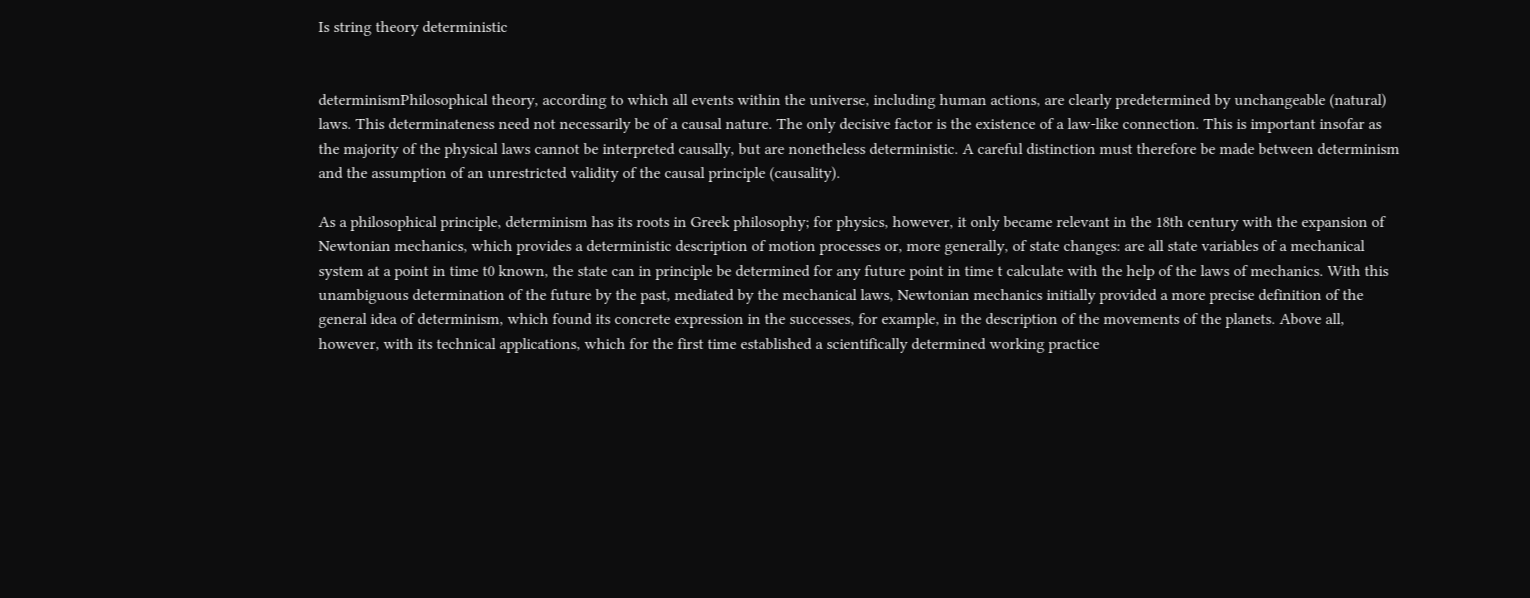Is string theory deterministic


determinismPhilosophical theory, according to which all events within the universe, including human actions, are clearly predetermined by unchangeable (natural) laws. This determinateness need not necessarily be of a causal nature. The only decisive factor is the existence of a law-like connection. This is important insofar as the majority of the physical laws cannot be interpreted causally, but are nonetheless deterministic. A careful distinction must therefore be made between determinism and the assumption of an unrestricted validity of the causal principle (causality).

As a philosophical principle, determinism has its roots in Greek philosophy; for physics, however, it only became relevant in the 18th century with the expansion of Newtonian mechanics, which provides a deterministic description of motion processes or, more generally, of state changes: are all state variables of a mechanical system at a point in time t0 known, the state can in principle be determined for any future point in time t calculate with the help of the laws of mechanics. With this unambiguous determination of the future by the past, mediated by the mechanical laws, Newtonian mechanics initially provided a more precise definition of the general idea of determinism, which found its concrete expression in the successes, for example, in the description of the movements of the planets. Above all, however, with its technical applications, which for the first time established a scientifically determined working practice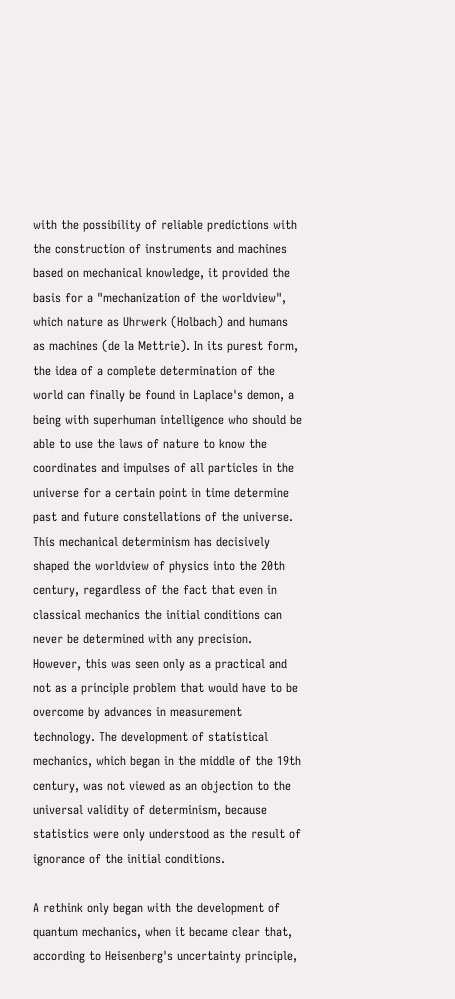with the possibility of reliable predictions with the construction of instruments and machines based on mechanical knowledge, it provided the basis for a "mechanization of the worldview", which nature as Uhrwerk (Holbach) and humans as machines (de la Mettrie). In its purest form, the idea of a complete determination of the world can finally be found in Laplace's demon, a being with superhuman intelligence who should be able to use the laws of nature to know the coordinates and impulses of all particles in the universe for a certain point in time determine past and future constellations of the universe. This mechanical determinism has decisively shaped the worldview of physics into the 20th century, regardless of the fact that even in classical mechanics the initial conditions can never be determined with any precision. However, this was seen only as a practical and not as a principle problem that would have to be overcome by advances in measurement technology. The development of statistical mechanics, which began in the middle of the 19th century, was not viewed as an objection to the universal validity of determinism, because statistics were only understood as the result of ignorance of the initial conditions.

A rethink only began with the development of quantum mechanics, when it became clear that, according to Heisenberg's uncertainty principle,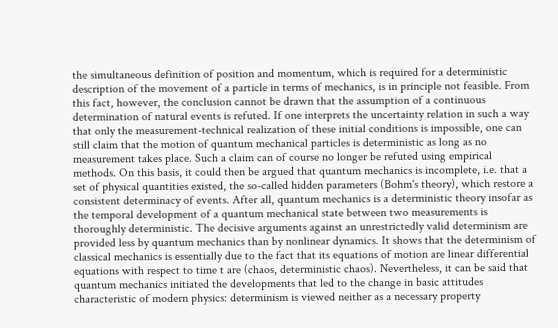the simultaneous definition of position and momentum, which is required for a deterministic description of the movement of a particle in terms of mechanics, is in principle not feasible. From this fact, however, the conclusion cannot be drawn that the assumption of a continuous determination of natural events is refuted. If one interprets the uncertainty relation in such a way that only the measurement-technical realization of these initial conditions is impossible, one can still claim that the motion of quantum mechanical particles is deterministic as long as no measurement takes place. Such a claim can of course no longer be refuted using empirical methods. On this basis, it could then be argued that quantum mechanics is incomplete, i.e. that a set of physical quantities existed, the so-called hidden parameters (Bohm's theory), which restore a consistent determinacy of events. After all, quantum mechanics is a deterministic theory insofar as the temporal development of a quantum mechanical state between two measurements is thoroughly deterministic. The decisive arguments against an unrestrictedly valid determinism are provided less by quantum mechanics than by nonlinear dynamics. It shows that the determinism of classical mechanics is essentially due to the fact that its equations of motion are linear differential equations with respect to time t are (chaos, deterministic chaos). Nevertheless, it can be said that quantum mechanics initiated the developments that led to the change in basic attitudes characteristic of modern physics: determinism is viewed neither as a necessary property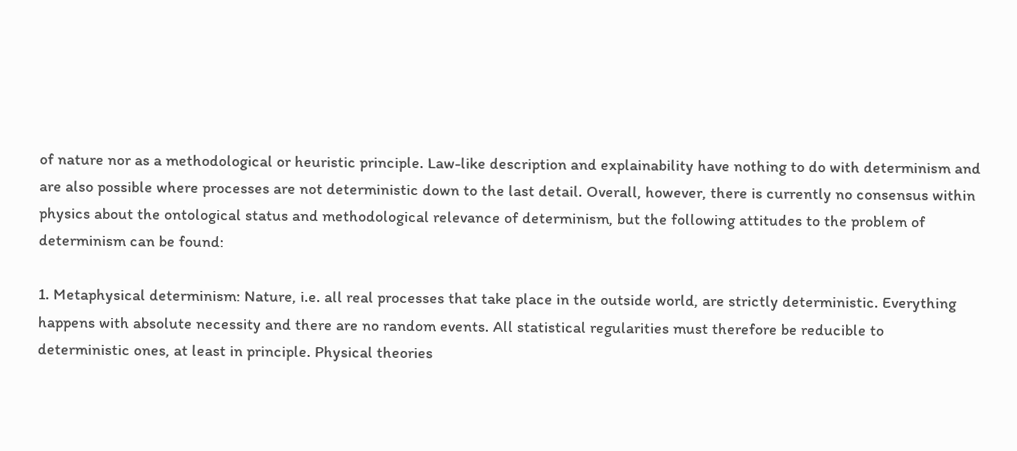of nature nor as a methodological or heuristic principle. Law-like description and explainability have nothing to do with determinism and are also possible where processes are not deterministic down to the last detail. Overall, however, there is currently no consensus within physics about the ontological status and methodological relevance of determinism, but the following attitudes to the problem of determinism can be found:

1. Metaphysical determinism: Nature, i.e. all real processes that take place in the outside world, are strictly deterministic. Everything happens with absolute necessity and there are no random events. All statistical regularities must therefore be reducible to deterministic ones, at least in principle. Physical theories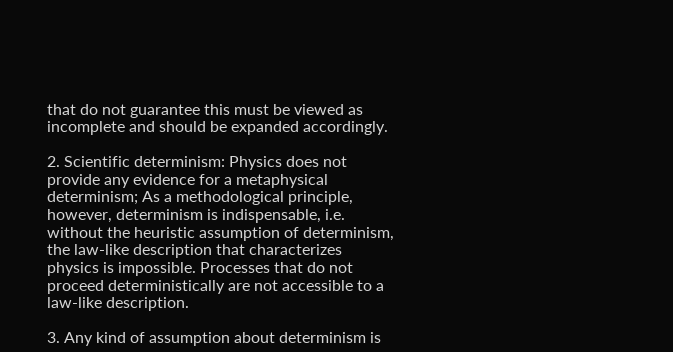that do not guarantee this must be viewed as incomplete and should be expanded accordingly.

2. Scientific determinism: Physics does not provide any evidence for a metaphysical determinism; As a methodological principle, however, determinism is indispensable, i.e. without the heuristic assumption of determinism, the law-like description that characterizes physics is impossible. Processes that do not proceed deterministically are not accessible to a law-like description.

3. Any kind of assumption about determinism is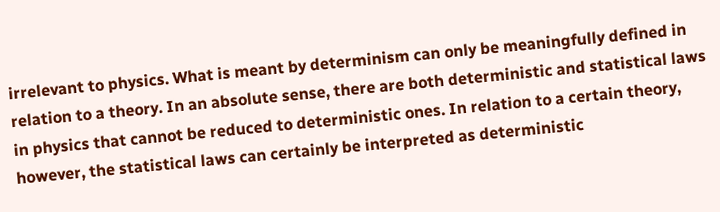irrelevant to physics. What is meant by determinism can only be meaningfully defined in relation to a theory. In an absolute sense, there are both deterministic and statistical laws in physics that cannot be reduced to deterministic ones. In relation to a certain theory, however, the statistical laws can certainly be interpreted as deterministic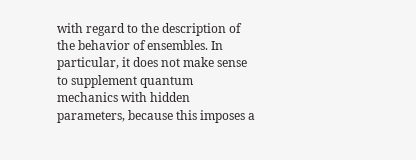with regard to the description of the behavior of ensembles. In particular, it does not make sense to supplement quantum mechanics with hidden parameters, because this imposes a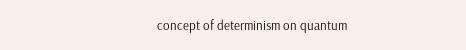concept of determinism on quantum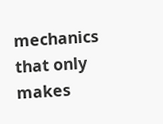mechanics that only makes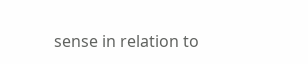sense in relation to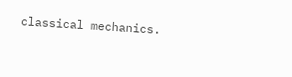classical mechanics.